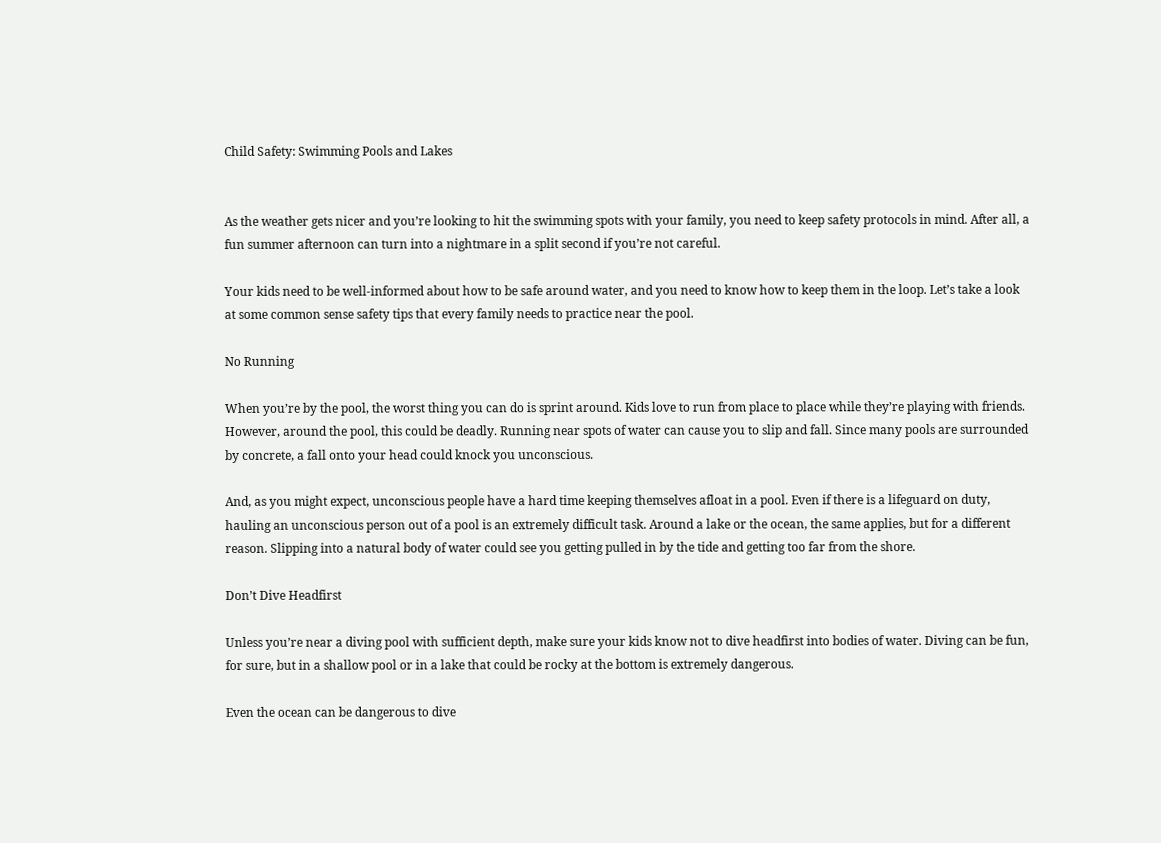Child Safety: Swimming Pools and Lakes


As the weather gets nicer and you’re looking to hit the swimming spots with your family, you need to keep safety protocols in mind. After all, a fun summer afternoon can turn into a nightmare in a split second if you’re not careful.

Your kids need to be well-informed about how to be safe around water, and you need to know how to keep them in the loop. Let’s take a look at some common sense safety tips that every family needs to practice near the pool.

No Running

When you’re by the pool, the worst thing you can do is sprint around. Kids love to run from place to place while they’re playing with friends. However, around the pool, this could be deadly. Running near spots of water can cause you to slip and fall. Since many pools are surrounded by concrete, a fall onto your head could knock you unconscious.

And, as you might expect, unconscious people have a hard time keeping themselves afloat in a pool. Even if there is a lifeguard on duty, hauling an unconscious person out of a pool is an extremely difficult task. Around a lake or the ocean, the same applies, but for a different reason. Slipping into a natural body of water could see you getting pulled in by the tide and getting too far from the shore.

Don’t Dive Headfirst

Unless you’re near a diving pool with sufficient depth, make sure your kids know not to dive headfirst into bodies of water. Diving can be fun, for sure, but in a shallow pool or in a lake that could be rocky at the bottom is extremely dangerous.

Even the ocean can be dangerous to dive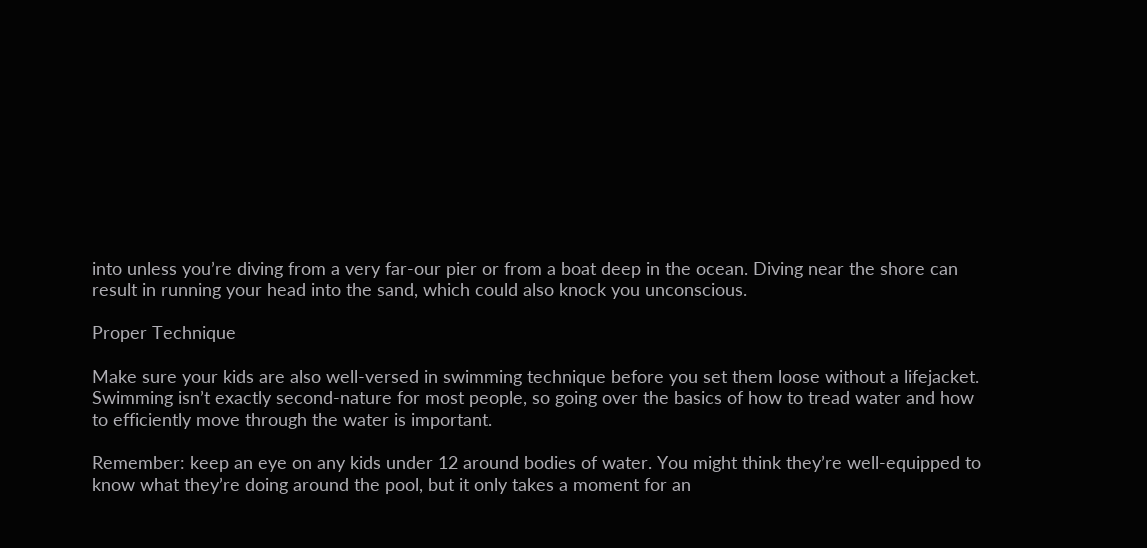into unless you’re diving from a very far-our pier or from a boat deep in the ocean. Diving near the shore can result in running your head into the sand, which could also knock you unconscious.

Proper Technique

Make sure your kids are also well-versed in swimming technique before you set them loose without a lifejacket. Swimming isn’t exactly second-nature for most people, so going over the basics of how to tread water and how to efficiently move through the water is important.

Remember: keep an eye on any kids under 12 around bodies of water. You might think they’re well-equipped to know what they’re doing around the pool, but it only takes a moment for an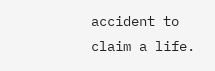accident to claim a life.